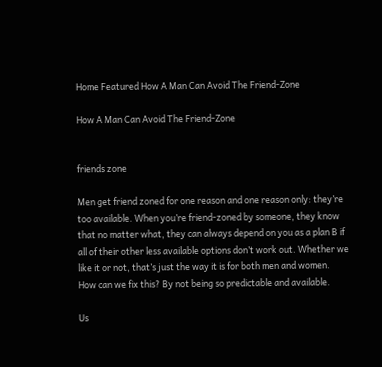Home Featured How A Man Can Avoid The Friend-Zone

How A Man Can Avoid The Friend-Zone


friends zone

Men get friend zoned for one reason and one reason only: they’re too available. When you’re friend-zoned by someone, they know that no matter what, they can always depend on you as a plan B if all of their other less available options don’t work out. Whether we like it or not, that’s just the way it is for both men and women. How can we fix this? By not being so predictable and available.

Us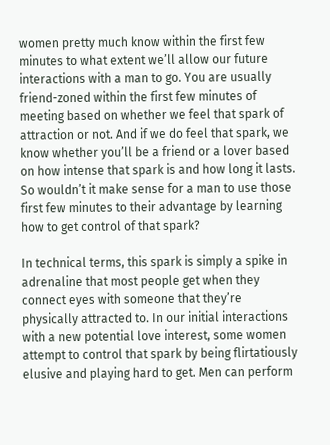women pretty much know within the first few minutes to what extent we’ll allow our future interactions with a man to go. You are usually friend-zoned within the first few minutes of meeting based on whether we feel that spark of attraction or not. And if we do feel that spark, we know whether you’ll be a friend or a lover based on how intense that spark is and how long it lasts. So wouldn’t it make sense for a man to use those first few minutes to their advantage by learning how to get control of that spark?

In technical terms, this spark is simply a spike in adrenaline that most people get when they connect eyes with someone that they’re physically attracted to. In our initial interactions with a new potential love interest, some women attempt to control that spark by being flirtatiously elusive and playing hard to get. Men can perform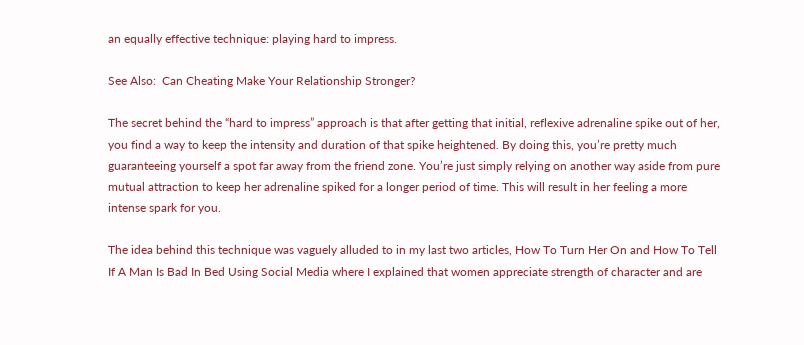an equally effective technique: playing hard to impress.

See Also:  Can Cheating Make Your Relationship Stronger?

The secret behind the “hard to impress” approach is that after getting that initial, reflexive adrenaline spike out of her, you find a way to keep the intensity and duration of that spike heightened. By doing this, you’re pretty much guaranteeing yourself a spot far away from the friend zone. You’re just simply relying on another way aside from pure mutual attraction to keep her adrenaline spiked for a longer period of time. This will result in her feeling a more intense spark for you.

The idea behind this technique was vaguely alluded to in my last two articles, How To Turn Her On and How To Tell If A Man Is Bad In Bed Using Social Media where I explained that women appreciate strength of character and are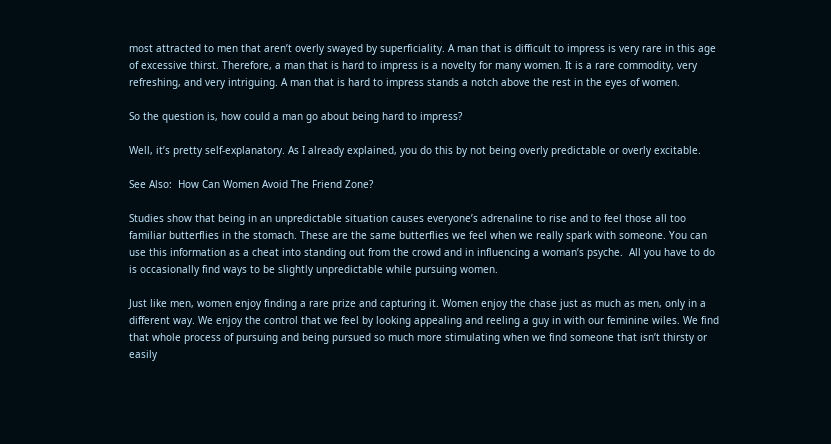most attracted to men that aren’t overly swayed by superficiality. A man that is difficult to impress is very rare in this age of excessive thirst. Therefore, a man that is hard to impress is a novelty for many women. It is a rare commodity, very refreshing, and very intriguing. A man that is hard to impress stands a notch above the rest in the eyes of women.

So the question is, how could a man go about being hard to impress?

Well, it’s pretty self-explanatory. As I already explained, you do this by not being overly predictable or overly excitable.

See Also:  How Can Women Avoid The Friend Zone?

Studies show that being in an unpredictable situation causes everyone’s adrenaline to rise and to feel those all too familiar butterflies in the stomach. These are the same butterflies we feel when we really spark with someone. You can use this information as a cheat into standing out from the crowd and in influencing a woman’s psyche.  All you have to do is occasionally find ways to be slightly unpredictable while pursuing women.

Just like men, women enjoy finding a rare prize and capturing it. Women enjoy the chase just as much as men, only in a different way. We enjoy the control that we feel by looking appealing and reeling a guy in with our feminine wiles. We find that whole process of pursuing and being pursued so much more stimulating when we find someone that isn’t thirsty or easily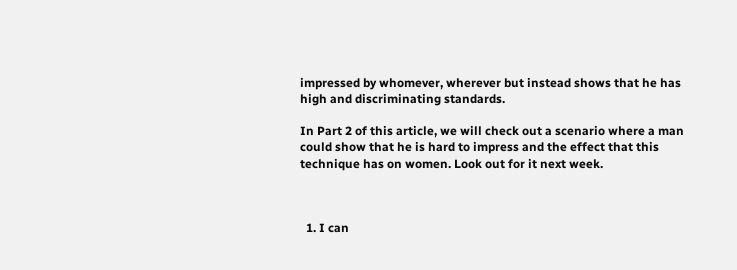impressed by whomever, wherever but instead shows that he has high and discriminating standards.

In Part 2 of this article, we will check out a scenario where a man could show that he is hard to impress and the effect that this technique has on women. Look out for it next week.



  1. I can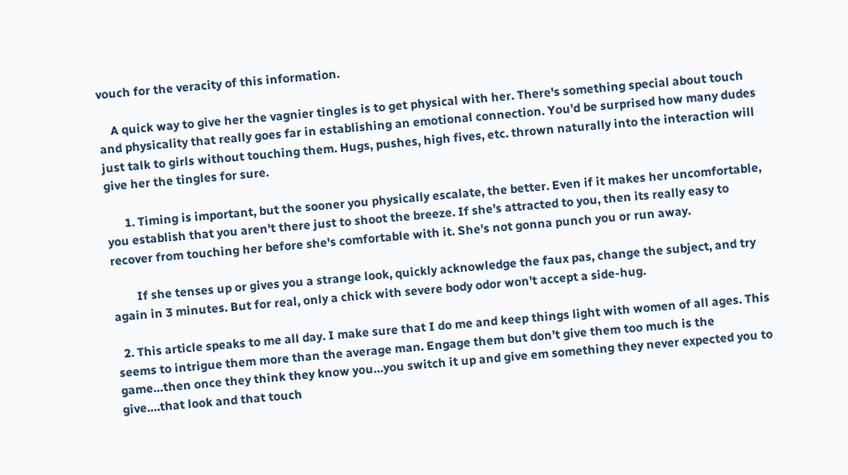vouch for the veracity of this information.

    A quick way to give her the vagnier tingles is to get physical with her. There's something special about touch and physicality that really goes far in establishing an emotional connection. You'd be surprised how many dudes just talk to girls without touching them. Hugs, pushes, high fives, etc. thrown naturally into the interaction will give her the tingles for sure.

      1. Timing is important, but the sooner you physically escalate, the better. Even if it makes her uncomfortable, you establish that you aren't there just to shoot the breeze. If she's attracted to you, then its really easy to recover from touching her before she's comfortable with it. She's not gonna punch you or run away.

        If she tenses up or gives you a strange look, quickly acknowledge the faux pas, change the subject, and try again in 3 minutes. But for real, only a chick with severe body odor won't accept a side-hug.

  2. This article speaks to me all day. I make sure that I do me and keep things light with women of all ages. This seems to intrigue them more than the average man. Engage them but don’t give them too much is the game…then once they think they know you…you switch it up and give em something they never expected you to give….that look and that touch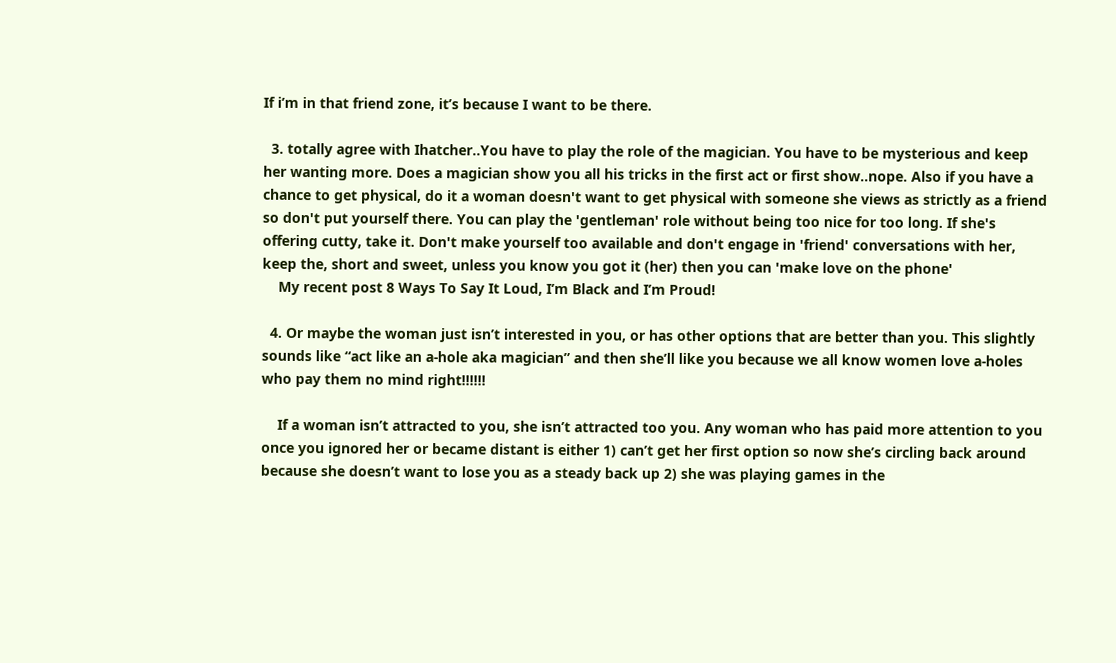If i’m in that friend zone, it’s because I want to be there.

  3. totally agree with Ihatcher..You have to play the role of the magician. You have to be mysterious and keep her wanting more. Does a magician show you all his tricks in the first act or first show..nope. Also if you have a chance to get physical, do it a woman doesn't want to get physical with someone she views as strictly as a friend so don't put yourself there. You can play the 'gentleman' role without being too nice for too long. If she's offering cutty, take it. Don't make yourself too available and don't engage in 'friend' conversations with her, keep the, short and sweet, unless you know you got it (her) then you can 'make love on the phone'
    My recent post 8 Ways To Say It Loud, I’m Black and I’m Proud!

  4. Or maybe the woman just isn’t interested in you, or has other options that are better than you. This slightly sounds like “act like an a-hole aka magician” and then she’ll like you because we all know women love a-holes who pay them no mind right!!!!!!

    If a woman isn’t attracted to you, she isn’t attracted too you. Any woman who has paid more attention to you once you ignored her or became distant is either 1) can’t get her first option so now she’s circling back around because she doesn’t want to lose you as a steady back up 2) she was playing games in the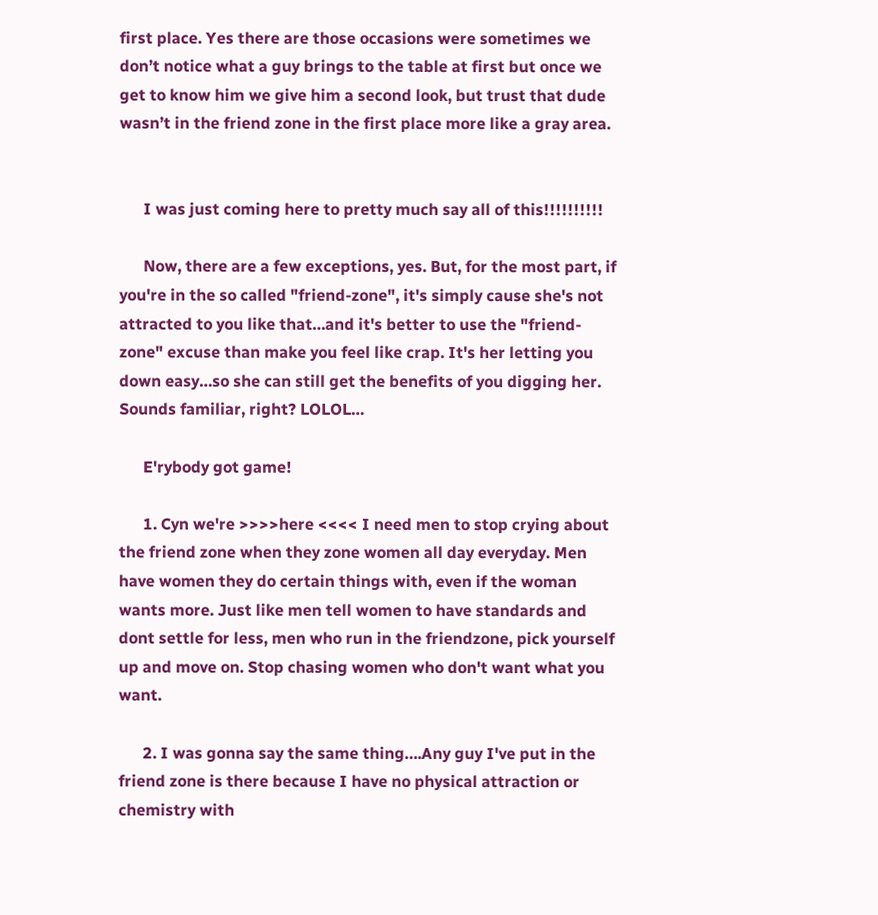first place. Yes there are those occasions were sometimes we don’t notice what a guy brings to the table at first but once we get to know him we give him a second look, but trust that dude wasn’t in the friend zone in the first place more like a gray area.


      I was just coming here to pretty much say all of this!!!!!!!!!!

      Now, there are a few exceptions, yes. But, for the most part, if you're in the so called "friend-zone", it's simply cause she's not attracted to you like that…and it's better to use the "friend-zone" excuse than make you feel like crap. It's her letting you down easy…so she can still get the benefits of you digging her. Sounds familiar, right? LOLOL…

      E'rybody got game!

      1. Cyn we're >>>>here <<<< I need men to stop crying about the friend zone when they zone women all day everyday. Men have women they do certain things with, even if the woman wants more. Just like men tell women to have standards and dont settle for less, men who run in the friendzone, pick yourself up and move on. Stop chasing women who don't want what you want.

      2. I was gonna say the same thing….Any guy I've put in the friend zone is there because I have no physical attraction or chemistry with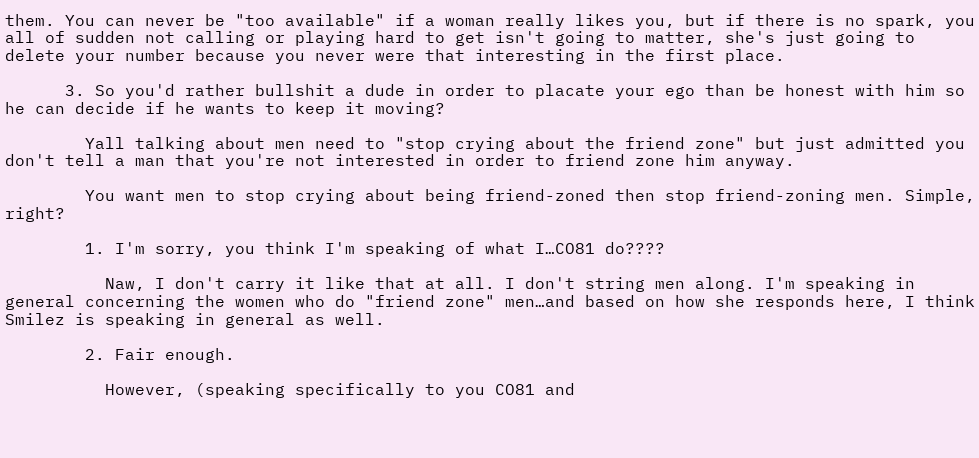them. You can never be "too available" if a woman really likes you, but if there is no spark, you all of sudden not calling or playing hard to get isn't going to matter, she's just going to delete your number because you never were that interesting in the first place.

      3. So you'd rather bullshit a dude in order to placate your ego than be honest with him so he can decide if he wants to keep it moving?

        Yall talking about men need to "stop crying about the friend zone" but just admitted you don't tell a man that you're not interested in order to friend zone him anyway.

        You want men to stop crying about being friend-zoned then stop friend-zoning men. Simple, right?

        1. I'm sorry, you think I'm speaking of what I…CO81 do????

          Naw, I don't carry it like that at all. I don't string men along. I'm speaking in general concerning the women who do "friend zone" men…and based on how she responds here, I think Smilez is speaking in general as well.

        2. Fair enough.

          However, (speaking specifically to you CO81 and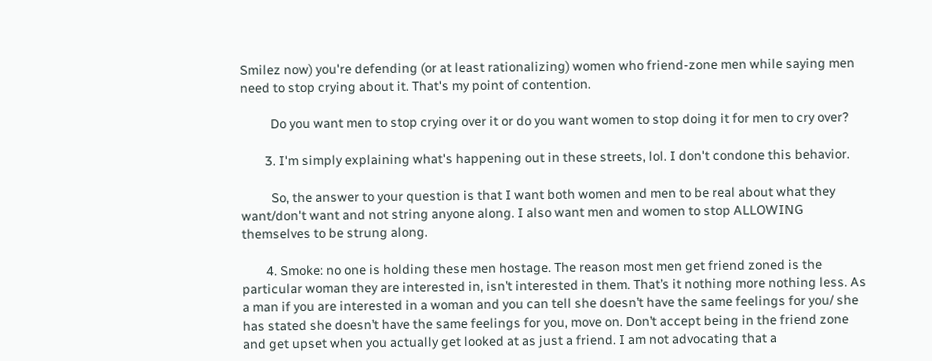Smilez now) you're defending (or at least rationalizing) women who friend-zone men while saying men need to stop crying about it. That's my point of contention.

          Do you want men to stop crying over it or do you want women to stop doing it for men to cry over?

        3. I'm simply explaining what's happening out in these streets, lol. I don't condone this behavior.

          So, the answer to your question is that I want both women and men to be real about what they want/don't want and not string anyone along. I also want men and women to stop ALLOWING themselves to be strung along.

        4. Smoke: no one is holding these men hostage. The reason most men get friend zoned is the particular woman they are interested in, isn’t interested in them. That’s it nothing more nothing less. As a man if you are interested in a woman and you can tell she doesn’t have the same feelings for you/ she has stated she doesn’t have the same feelings for you, move on. Don’t accept being in the friend zone and get upset when you actually get looked at as just a friend. I am not advocating that a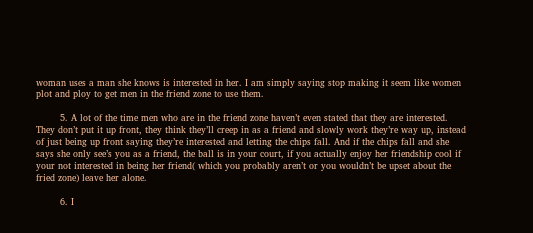woman uses a man she knows is interested in her. I am simply saying stop making it seem like women plot and ploy to get men in the friend zone to use them.

        5. A lot of the time men who are in the friend zone haven’t even stated that they are interested. They don’t put it up front, they think they’ll creep in as a friend and slowly work they’re way up, instead of just being up front saying they’re interested and letting the chips fall. And if the chips fall and she says she only see’s you as a friend, the ball is in your court, if you actually enjoy her friendship cool if your not interested in being her friend( which you probably aren’t or you wouldn’t be upset about the fried zone) leave her alone.

        6. I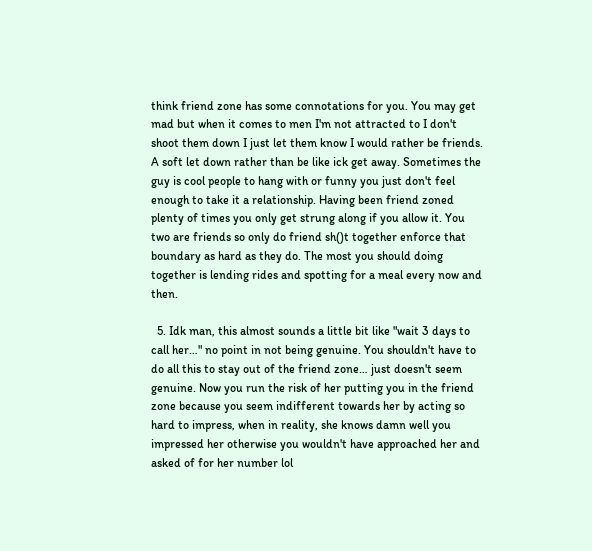think friend zone has some connotations for you. You may get mad but when it comes to men I'm not attracted to I don't shoot them down I just let them know I would rather be friends. A soft let down rather than be like ick get away. Sometimes the guy is cool people to hang with or funny you just don't feel enough to take it a relationship. Having been friend zoned plenty of times you only get strung along if you allow it. You two are friends so only do friend sh()t together enforce that boundary as hard as they do. The most you should doing together is lending rides and spotting for a meal every now and then.

  5. Idk man, this almost sounds a little bit like "wait 3 days to call her…" no point in not being genuine. You shouldn't have to do all this to stay out of the friend zone… just doesn't seem genuine. Now you run the risk of her putting you in the friend zone because you seem indifferent towards her by acting so hard to impress, when in reality, she knows damn well you impressed her otherwise you wouldn't have approached her and asked of for her number lol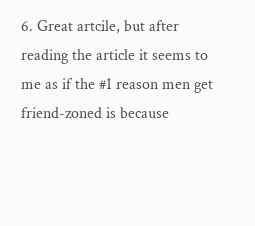6. Great artcile, but after reading the article it seems to me as if the #1 reason men get friend-zoned is because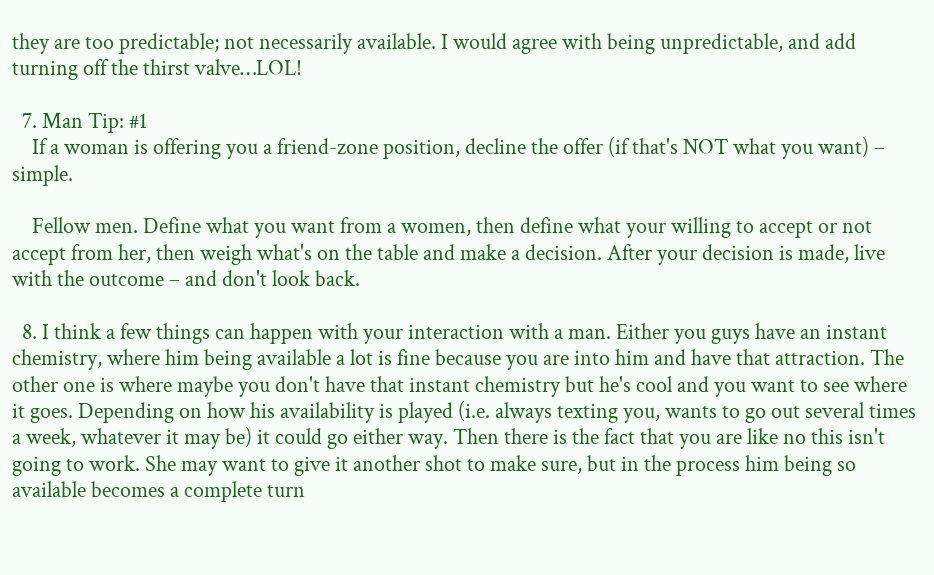they are too predictable; not necessarily available. I would agree with being unpredictable, and add turning off the thirst valve…LOL!

  7. Man Tip: #1
    If a woman is offering you a friend-zone position, decline the offer (if that's NOT what you want) – simple.

    Fellow men. Define what you want from a women, then define what your willing to accept or not accept from her, then weigh what's on the table and make a decision. After your decision is made, live with the outcome – and don't look back.

  8. I think a few things can happen with your interaction with a man. Either you guys have an instant chemistry, where him being available a lot is fine because you are into him and have that attraction. The other one is where maybe you don't have that instant chemistry but he's cool and you want to see where it goes. Depending on how his availability is played (i.e. always texting you, wants to go out several times a week, whatever it may be) it could go either way. Then there is the fact that you are like no this isn't going to work. She may want to give it another shot to make sure, but in the process him being so available becomes a complete turn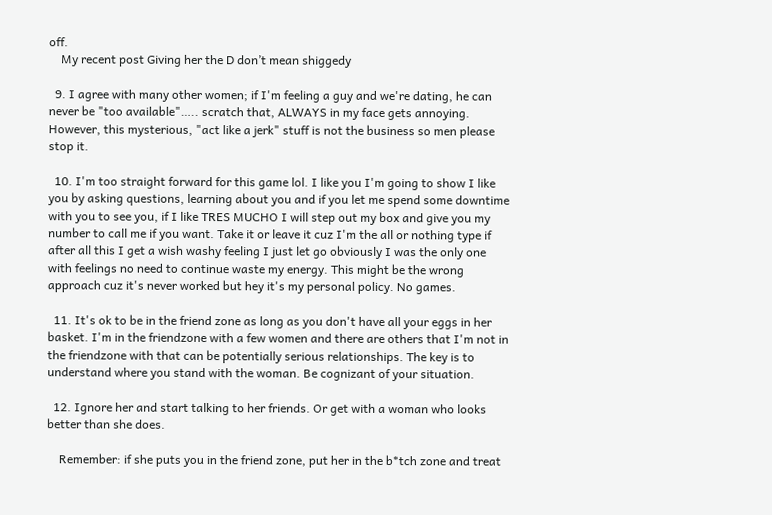off.
    My recent post Giving her the D don’t mean shiggedy

  9. I agree with many other women; if I'm feeling a guy and we're dating, he can never be "too available"….. scratch that, ALWAYS in my face gets annoying. However, this mysterious, "act like a jerk" stuff is not the business so men please stop it.

  10. I'm too straight forward for this game lol. I like you I'm going to show I like you by asking questions, learning about you and if you let me spend some downtime with you to see you, if I like TRES MUCHO I will step out my box and give you my number to call me if you want. Take it or leave it cuz I'm the all or nothing type if after all this I get a wish washy feeling I just let go obviously I was the only one with feelings no need to continue waste my energy. This might be the wrong approach cuz it's never worked but hey it's my personal policy. No games.

  11. It's ok to be in the friend zone as long as you don't have all your eggs in her basket. I'm in the friendzone with a few women and there are others that I'm not in the friendzone with that can be potentially serious relationships. The key is to understand where you stand with the woman. Be cognizant of your situation.

  12. Ignore her and start talking to her friends. Or get with a woman who looks better than she does.

    Remember: if she puts you in the friend zone, put her in the b*tch zone and treat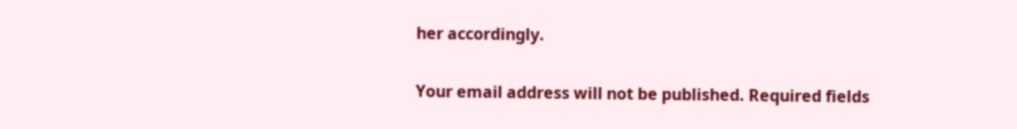her accordingly.


Your email address will not be published. Required fields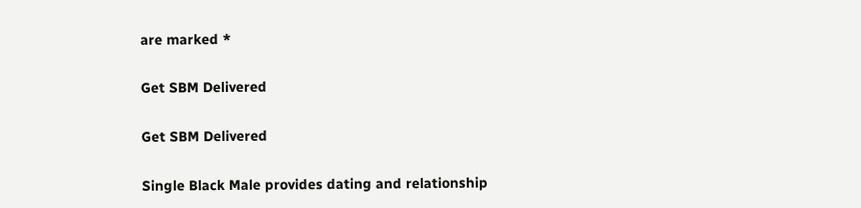are marked *

Get SBM Delivered

Get SBM Delivered

Single Black Male provides dating and relationship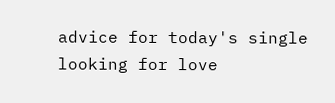advice for today's single looking for love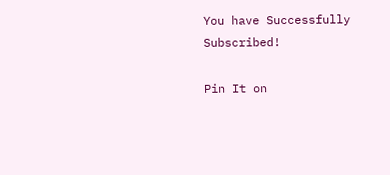You have Successfully Subscribed!

Pin It on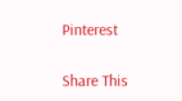Pinterest

Share This